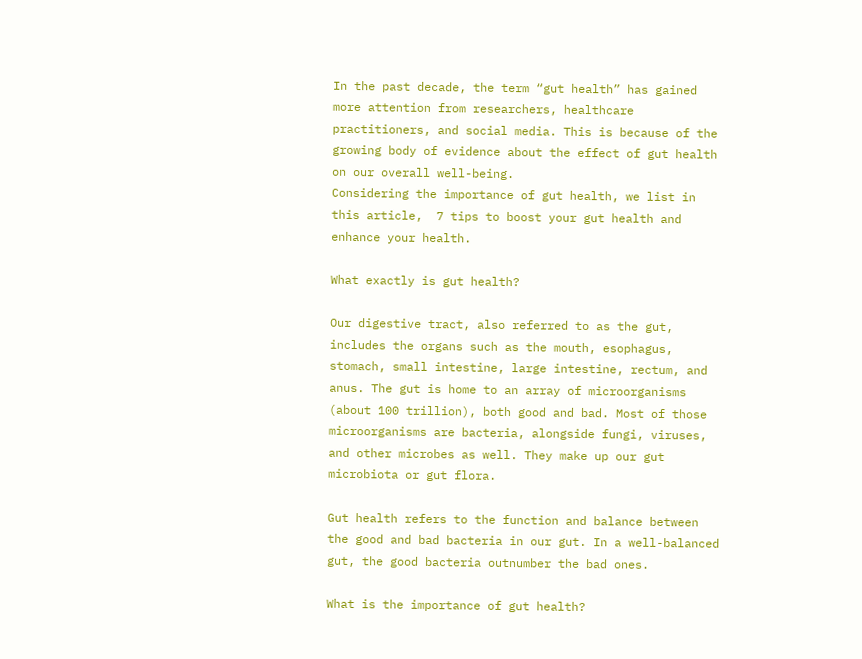In the past decade, the term “gut health” has gained more attention from researchers, healthcare practitioners, and social media. This is because of the growing body of evidence about the effect of gut health on our overall well-being.
Considering the importance of gut health, we list in this article,  7 tips to boost your gut health and enhance your health.

What exactly is gut health?

Our digestive tract, also referred to as the gut, includes the organs such as the mouth, esophagus, stomach, small intestine, large intestine, rectum, and anus. The gut is home to an array of microorganisms (about 100 trillion), both good and bad. Most of those microorganisms are bacteria, alongside fungi, viruses, and other microbes as well. They make up our gut microbiota or gut flora.

Gut health refers to the function and balance between the good and bad bacteria in our gut. In a well-balanced gut, the good bacteria outnumber the bad ones.

What is the importance of gut health?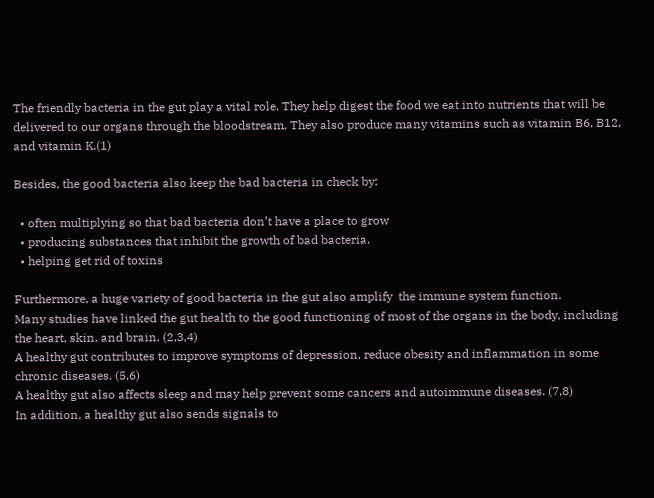The friendly bacteria in the gut play a vital role. They help digest the food we eat into nutrients that will be delivered to our organs through the bloodstream. They also produce many vitamins such as vitamin B6, B12, and vitamin K.(1)

Besides, the good bacteria also keep the bad bacteria in check by:

  • often multiplying so that bad bacteria don’t have a place to grow
  • producing substances that inhibit the growth of bad bacteria.
  • helping get rid of toxins

Furthermore, a huge variety of good bacteria in the gut also amplify  the immune system function.
Many studies have linked the gut health to the good functioning of most of the organs in the body, including the heart, skin, and brain. (2,3,4)
A healthy gut contributes to improve symptoms of depression, reduce obesity and inflammation in some chronic diseases. (5,6)
A healthy gut also affects sleep and may help prevent some cancers and autoimmune diseases. (7,8)
In addition, a healthy gut also sends signals to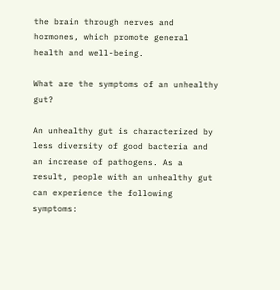the brain through nerves and hormones, which promote general health and well-being.

What are the symptoms of an unhealthy gut?

An unhealthy gut is characterized by less diversity of good bacteria and an increase of pathogens. As a result, people with an unhealthy gut can experience the following symptoms: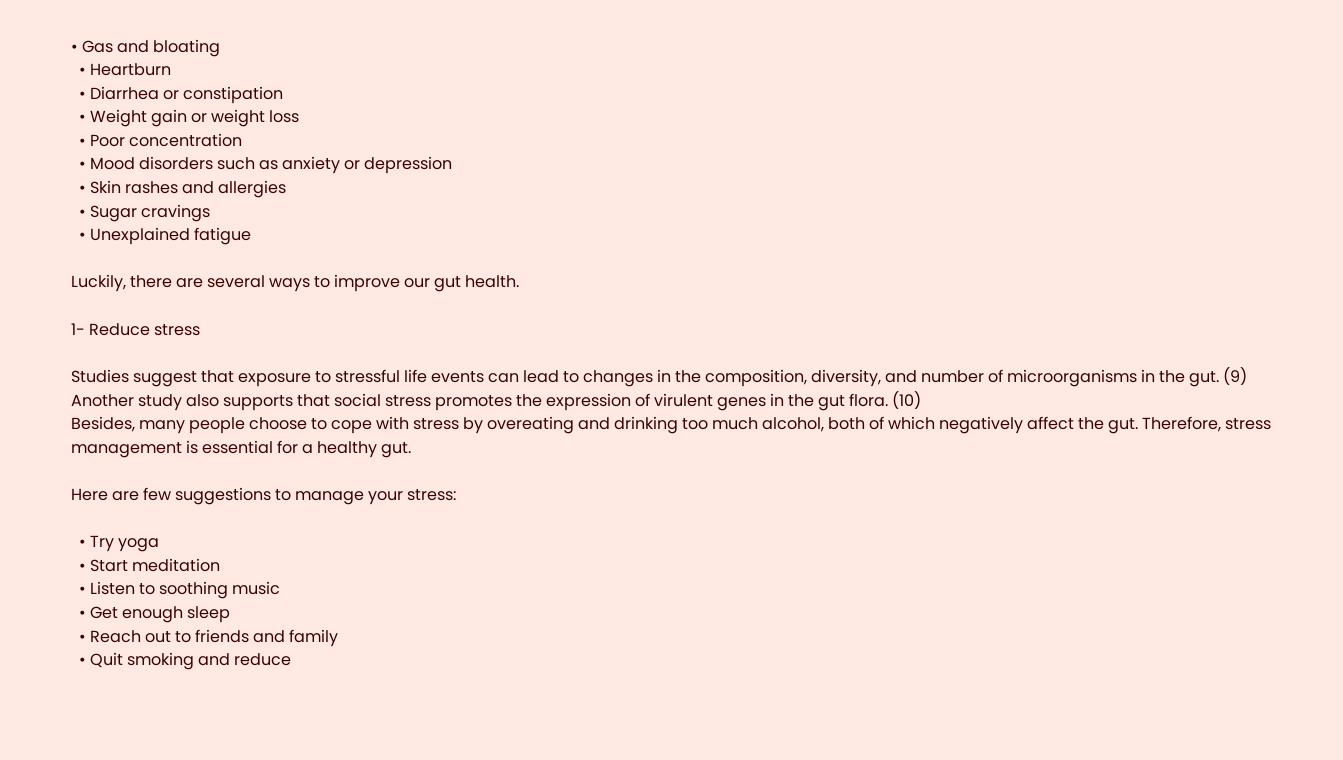• Gas and bloating
  • Heartburn
  • Diarrhea or constipation
  • Weight gain or weight loss
  • Poor concentration
  • Mood disorders such as anxiety or depression
  • Skin rashes and allergies
  • Sugar cravings
  • Unexplained fatigue

Luckily, there are several ways to improve our gut health.

1- Reduce stress

Studies suggest that exposure to stressful life events can lead to changes in the composition, diversity, and number of microorganisms in the gut. (9)
Another study also supports that social stress promotes the expression of virulent genes in the gut flora. (10)
Besides, many people choose to cope with stress by overeating and drinking too much alcohol, both of which negatively affect the gut. Therefore, stress management is essential for a healthy gut.

Here are few suggestions to manage your stress:

  • Try yoga
  • Start meditation
  • Listen to soothing music
  • Get enough sleep
  • Reach out to friends and family
  • Quit smoking and reduce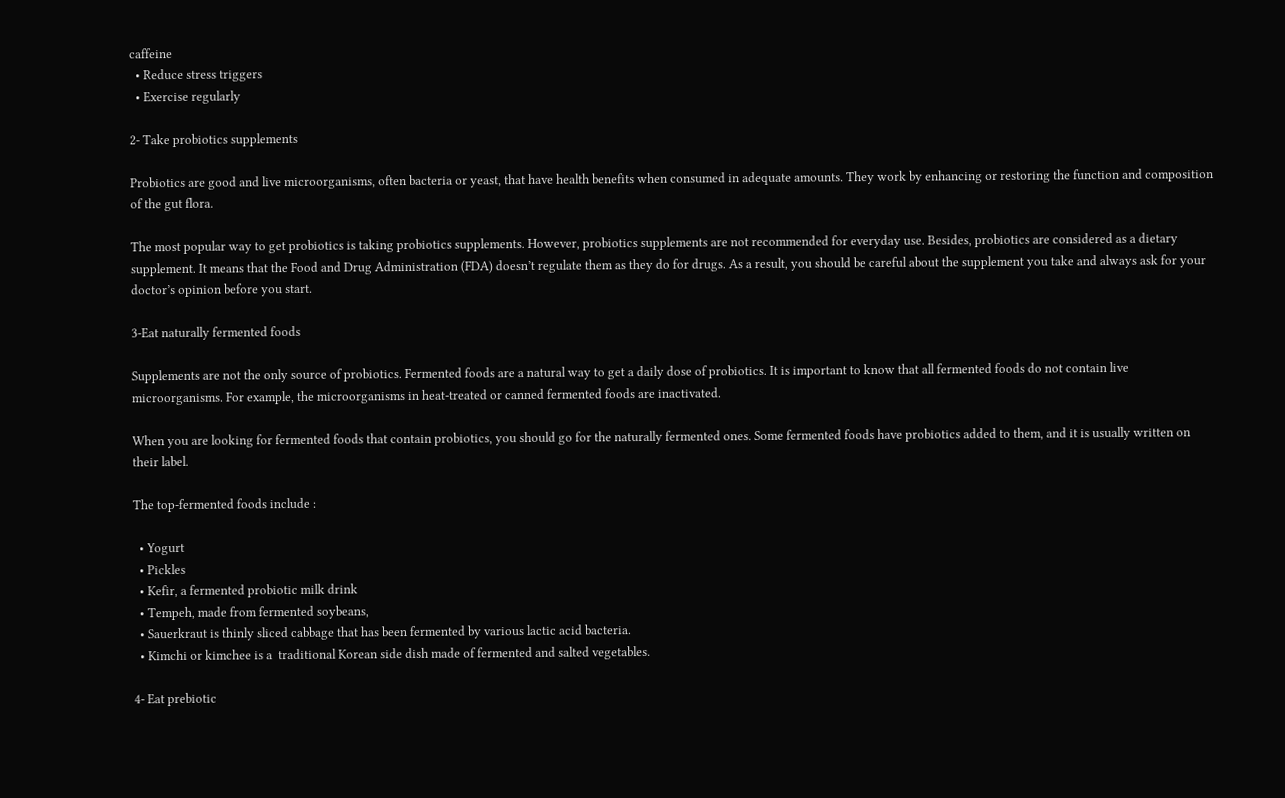caffeine
  • Reduce stress triggers
  • Exercise regularly

2- Take probiotics supplements

Probiotics are good and live microorganisms, often bacteria or yeast, that have health benefits when consumed in adequate amounts. They work by enhancing or restoring the function and composition of the gut flora.

The most popular way to get probiotics is taking probiotics supplements. However, probiotics supplements are not recommended for everyday use. Besides, probiotics are considered as a dietary supplement. It means that the Food and Drug Administration (FDA) doesn’t regulate them as they do for drugs. As a result, you should be careful about the supplement you take and always ask for your doctor’s opinion before you start.

3-Eat naturally fermented foods

Supplements are not the only source of probiotics. Fermented foods are a natural way to get a daily dose of probiotics. It is important to know that all fermented foods do not contain live microorganisms. For example, the microorganisms in heat-treated or canned fermented foods are inactivated.

When you are looking for fermented foods that contain probiotics, you should go for the naturally fermented ones. Some fermented foods have probiotics added to them, and it is usually written on their label.

The top-fermented foods include :

  • Yogurt
  • Pickles
  • Kefir, a fermented probiotic milk drink
  • Tempeh, made from fermented soybeans,
  • Sauerkraut is thinly sliced cabbage that has been fermented by various lactic acid bacteria.
  • Kimchi or kimchee is a  traditional Korean side dish made of fermented and salted vegetables.

4- Eat prebiotic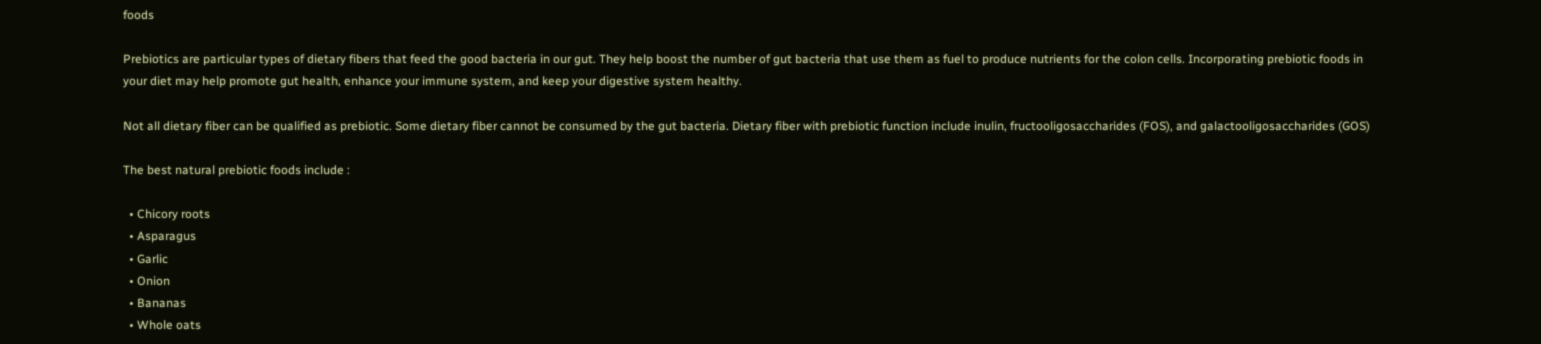foods

Prebiotics are particular types of dietary fibers that feed the good bacteria in our gut. They help boost the number of gut bacteria that use them as fuel to produce nutrients for the colon cells. Incorporating prebiotic foods in your diet may help promote gut health, enhance your immune system, and keep your digestive system healthy.

Not all dietary fiber can be qualified as prebiotic. Some dietary fiber cannot be consumed by the gut bacteria. Dietary fiber with prebiotic function include inulin, fructooligosaccharides (FOS), and galactooligosaccharides (GOS)

The best natural prebiotic foods include :

  • Chicory roots
  • Asparagus
  • Garlic
  • Onion
  • Bananas
  • Whole oats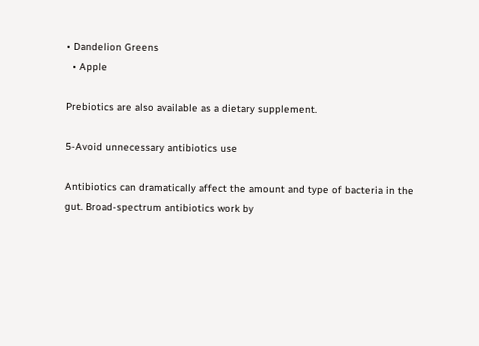• Dandelion Greens
  • Apple

Prebiotics are also available as a dietary supplement.

5-Avoid unnecessary antibiotics use

Antibiotics can dramatically affect the amount and type of bacteria in the gut. Broad-spectrum antibiotics work by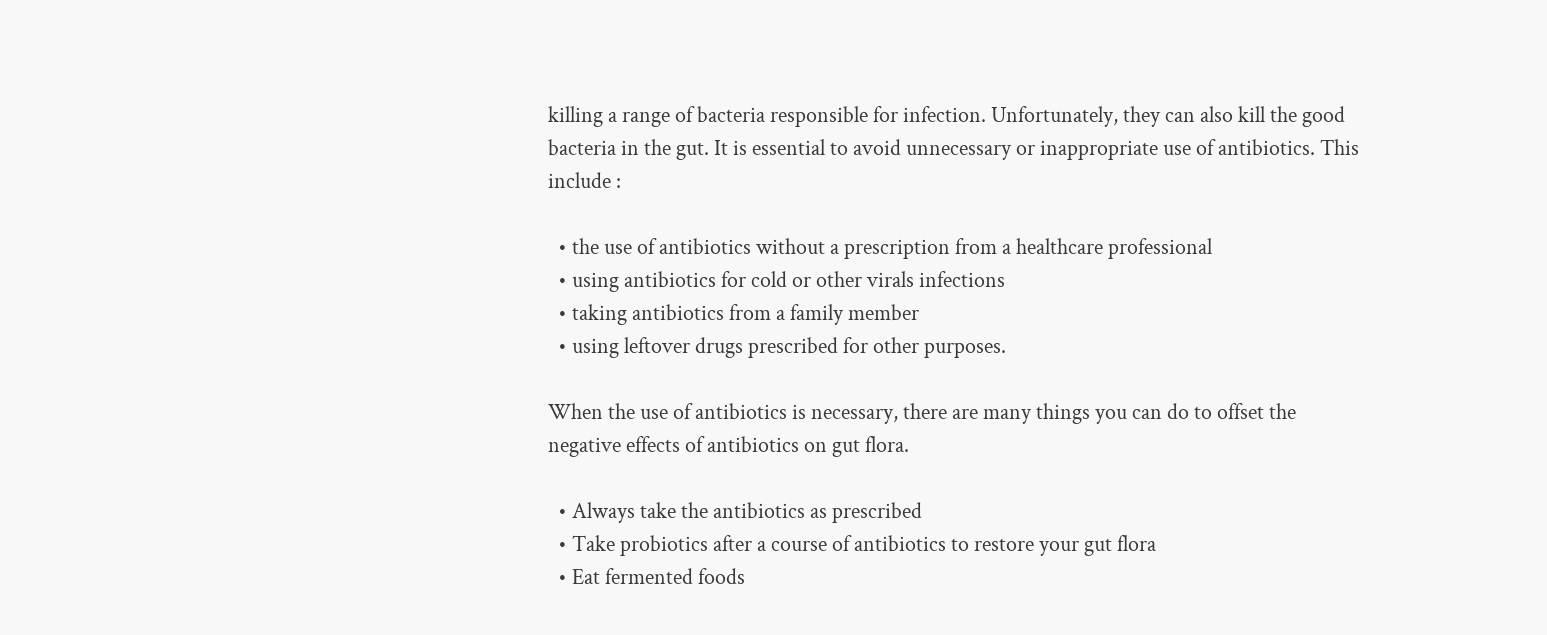killing a range of bacteria responsible for infection. Unfortunately, they can also kill the good bacteria in the gut. It is essential to avoid unnecessary or inappropriate use of antibiotics. This include :

  • the use of antibiotics without a prescription from a healthcare professional
  • using antibiotics for cold or other virals infections
  • taking antibiotics from a family member
  • using leftover drugs prescribed for other purposes.

When the use of antibiotics is necessary, there are many things you can do to offset the negative effects of antibiotics on gut flora.

  • Always take the antibiotics as prescribed
  • Take probiotics after a course of antibiotics to restore your gut flora
  • Eat fermented foods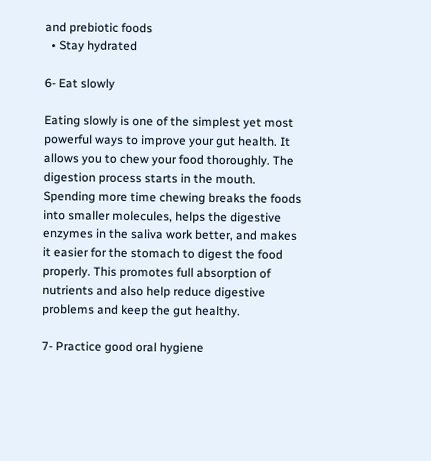and prebiotic foods
  • Stay hydrated

6- Eat slowly

Eating slowly is one of the simplest yet most powerful ways to improve your gut health. It allows you to chew your food thoroughly. The digestion process starts in the mouth. Spending more time chewing breaks the foods into smaller molecules, helps the digestive enzymes in the saliva work better, and makes it easier for the stomach to digest the food properly. This promotes full absorption of nutrients and also help reduce digestive problems and keep the gut healthy.

7- Practice good oral hygiene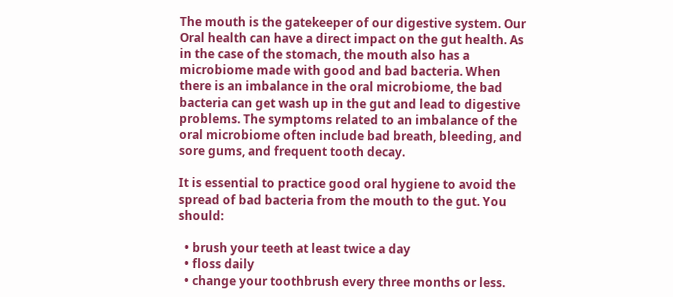The mouth is the gatekeeper of our digestive system. Our Oral health can have a direct impact on the gut health. As in the case of the stomach, the mouth also has a microbiome made with good and bad bacteria. When there is an imbalance in the oral microbiome, the bad bacteria can get wash up in the gut and lead to digestive problems. The symptoms related to an imbalance of the oral microbiome often include bad breath, bleeding, and sore gums, and frequent tooth decay.

It is essential to practice good oral hygiene to avoid the spread of bad bacteria from the mouth to the gut. You should:

  • brush your teeth at least twice a day
  • floss daily
  • change your toothbrush every three months or less.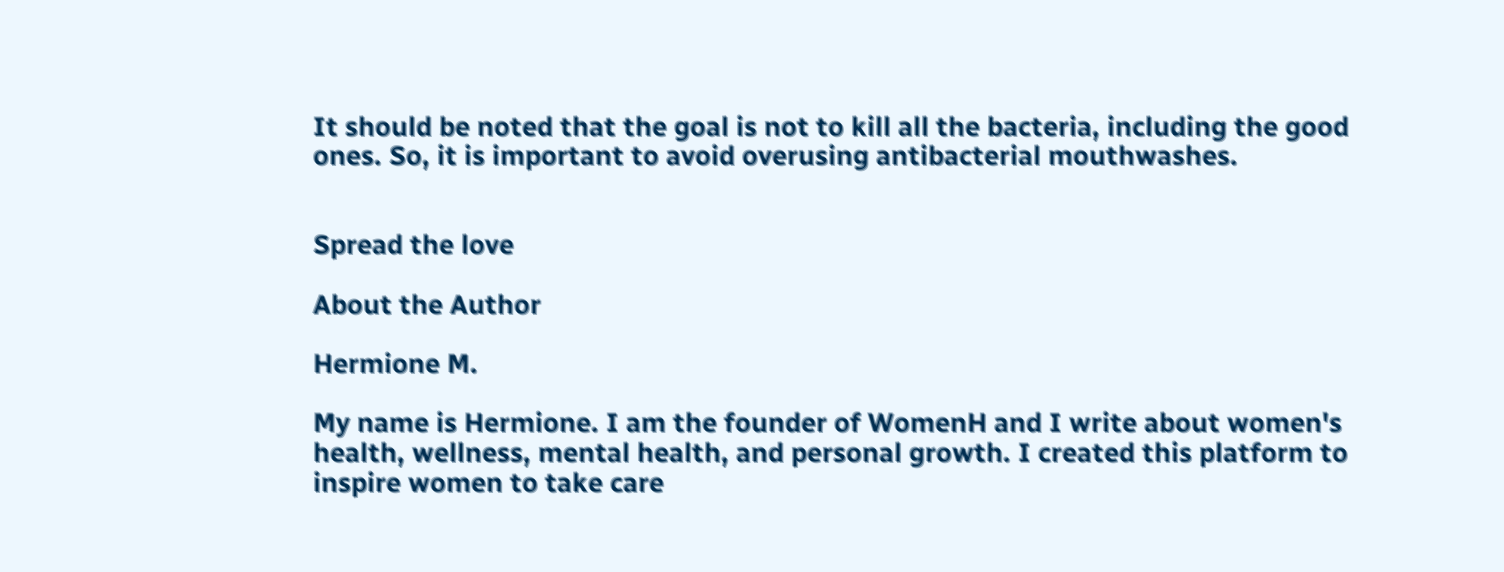It should be noted that the goal is not to kill all the bacteria, including the good ones. So, it is important to avoid overusing antibacterial mouthwashes.


Spread the love

About the Author

Hermione M.

My name is Hermione. I am the founder of WomenH and I write about women's health, wellness, mental health, and personal growth. I created this platform to inspire women to take care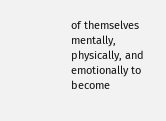of themselves mentally, physically, and emotionally to become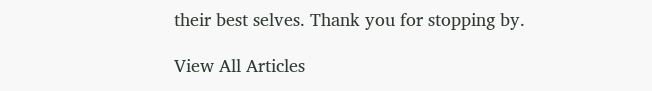their best selves. Thank you for stopping by.

View All Articles